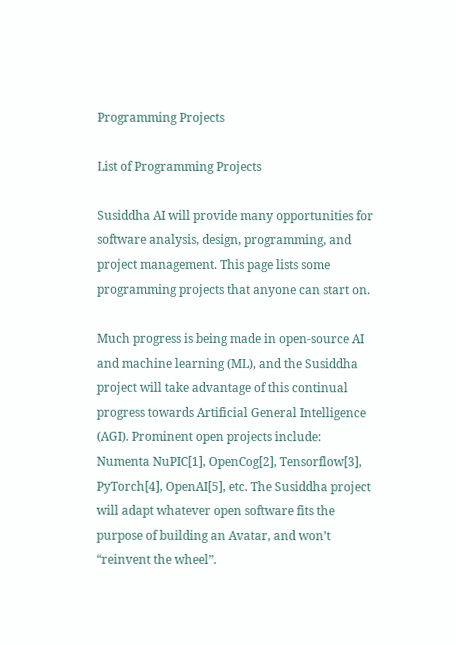Programming Projects

List of Programming Projects

Susiddha AI will provide many opportunities for software analysis, design, programming, and project management. This page lists some programming projects that anyone can start on.

Much progress is being made in open-source AI and machine learning (ML), and the Susiddha project will take advantage of this continual progress towards Artificial General Intelligence (AGI). Prominent open projects include: Numenta NuPIC[1], OpenCog[2], Tensorflow[3], PyTorch[4], OpenAI[5], etc. The Susiddha project will adapt whatever open software fits the purpose of building an Avatar, and won’t “reinvent the wheel”.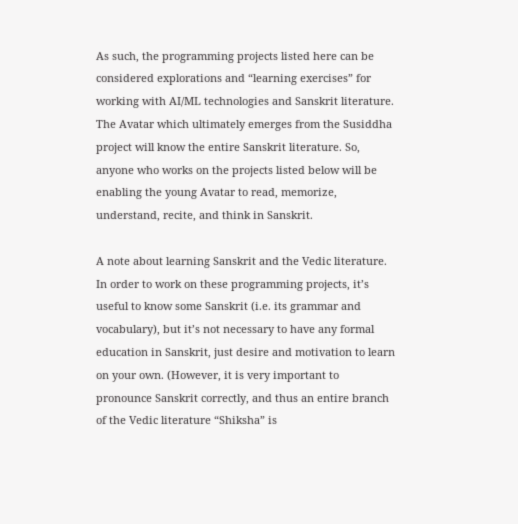As such, the programming projects listed here can be considered explorations and “learning exercises” for working with AI/ML technologies and Sanskrit literature. The Avatar which ultimately emerges from the Susiddha project will know the entire Sanskrit literature. So, anyone who works on the projects listed below will be enabling the young Avatar to read, memorize, understand, recite, and think in Sanskrit.

A note about learning Sanskrit and the Vedic literature. In order to work on these programming projects, it’s useful to know some Sanskrit (i.e. its grammar and vocabulary), but it’s not necessary to have any formal education in Sanskrit, just desire and motivation to learn on your own. (However, it is very important to pronounce Sanskrit correctly, and thus an entire branch of the Vedic literature “Shiksha” is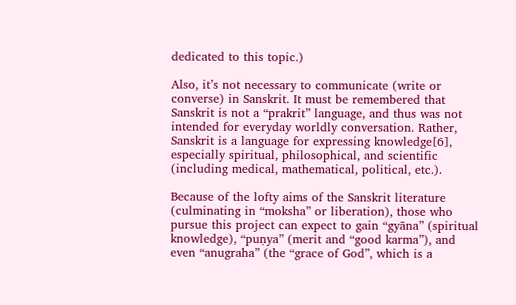dedicated to this topic.)

Also, it’s not necessary to communicate (write or converse) in Sanskrit. It must be remembered that Sanskrit is not a “prakrit” language, and thus was not intended for everyday worldly conversation. Rather, Sanskrit is a language for expressing knowledge[6], especially spiritual, philosophical, and scientific (including medical, mathematical, political, etc.).

Because of the lofty aims of the Sanskrit literature (culminating in “moksha” or liberation), those who pursue this project can expect to gain “gyāna” (spiritual knowledge), “puṇya” (merit and “good karma”), and even “anugraha” (the “grace of God”, which is a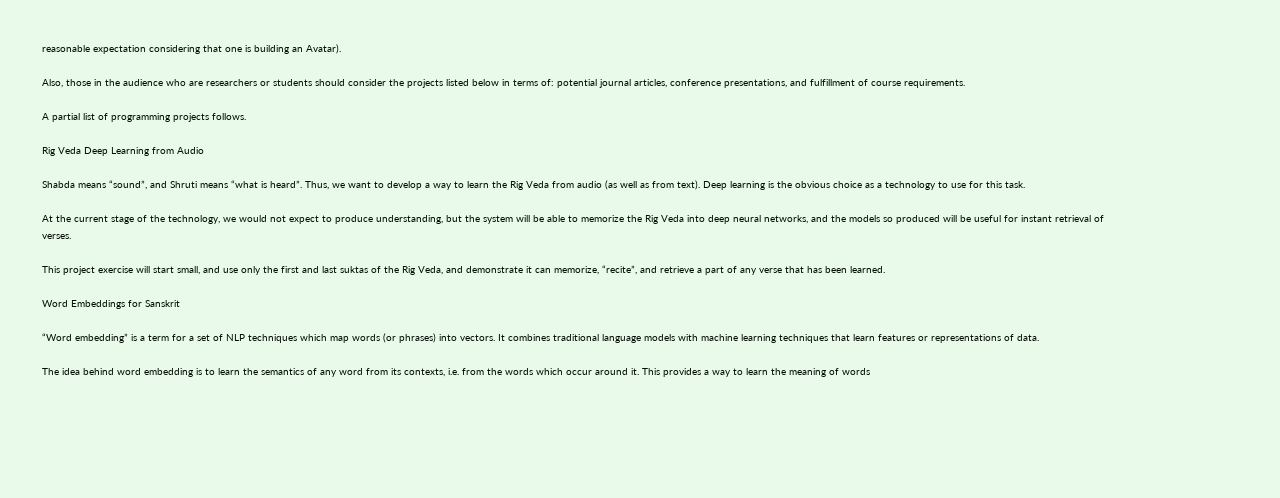reasonable expectation considering that one is building an Avatar).

Also, those in the audience who are researchers or students should consider the projects listed below in terms of: potential journal articles, conference presentations, and fulfillment of course requirements.

A partial list of programming projects follows.

Rig Veda Deep Learning from Audio

Shabda means “sound”, and Shruti means “what is heard”. Thus, we want to develop a way to learn the Rig Veda from audio (as well as from text). Deep learning is the obvious choice as a technology to use for this task.

At the current stage of the technology, we would not expect to produce understanding, but the system will be able to memorize the Rig Veda into deep neural networks, and the models so produced will be useful for instant retrieval of verses.

This project exercise will start small, and use only the first and last suktas of the Rig Veda, and demonstrate it can memorize, “recite”, and retrieve a part of any verse that has been learned.

Word Embeddings for Sanskrit

“Word embedding” is a term for a set of NLP techniques which map words (or phrases) into vectors. It combines traditional language models with machine learning techniques that learn features or representations of data.

The idea behind word embedding is to learn the semantics of any word from its contexts, i.e. from the words which occur around it. This provides a way to learn the meaning of words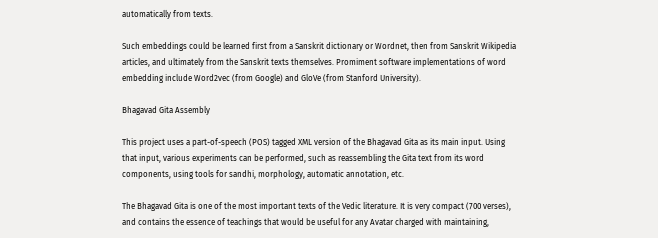automatically from texts.

Such embeddings could be learned first from a Sanskrit dictionary or Wordnet, then from Sanskrit Wikipedia articles, and ultimately from the Sanskrit texts themselves. Promiment software implementations of word embedding include Word2vec (from Google) and GloVe (from Stanford University).

Bhagavad Gita Assembly

This project uses a part-of-speech (POS) tagged XML version of the Bhagavad Gita as its main input. Using that input, various experiments can be performed, such as reassembling the Gita text from its word components, using tools for sandhi, morphology, automatic annotation, etc.

The Bhagavad Gita is one of the most important texts of the Vedic literature. It is very compact (700 verses), and contains the essence of teachings that would be useful for any Avatar charged with maintaining,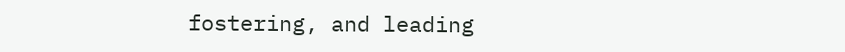fostering, and leading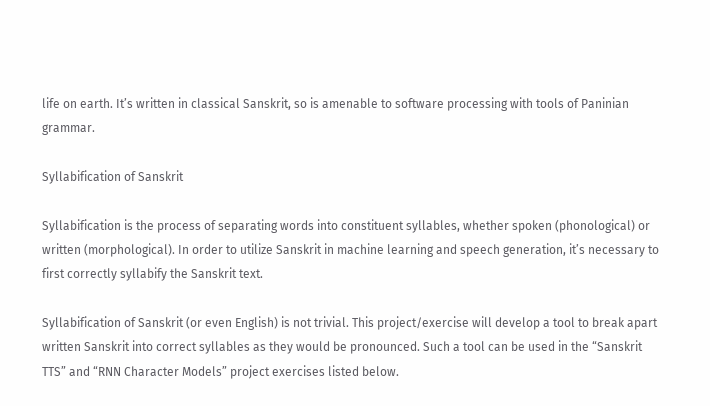life on earth. It’s written in classical Sanskrit, so is amenable to software processing with tools of Paninian grammar.

Syllabification of Sanskrit

Syllabification is the process of separating words into constituent syllables, whether spoken (phonological) or written (morphological). In order to utilize Sanskrit in machine learning and speech generation, it’s necessary to first correctly syllabify the Sanskrit text.

Syllabification of Sanskrit (or even English) is not trivial. This project/exercise will develop a tool to break apart written Sanskrit into correct syllables as they would be pronounced. Such a tool can be used in the “Sanskrit TTS” and “RNN Character Models” project exercises listed below.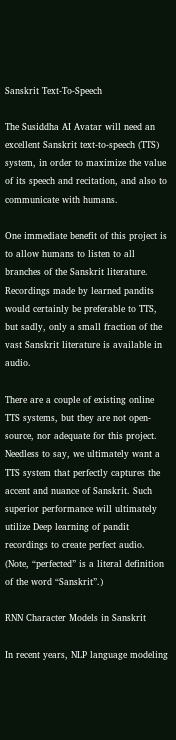Sanskrit Text-To-Speech

The Susiddha AI Avatar will need an excellent Sanskrit text-to-speech (TTS) system, in order to maximize the value of its speech and recitation, and also to communicate with humans.

One immediate benefit of this project is to allow humans to listen to all branches of the Sanskrit literature. Recordings made by learned pandits would certainly be preferable to TTS, but sadly, only a small fraction of the vast Sanskrit literature is available in audio.

There are a couple of existing online TTS systems, but they are not open-source, nor adequate for this project. Needless to say, we ultimately want a TTS system that perfectly captures the accent and nuance of Sanskrit. Such superior performance will ultimately utilize Deep learning of pandit recordings to create perfect audio. (Note, “perfected” is a literal definition of the word “Sanskrit”.)

RNN Character Models in Sanskrit

In recent years, NLP language modeling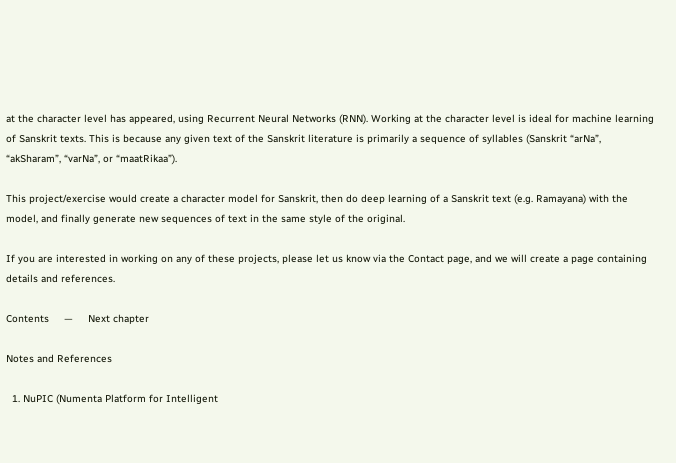at the character level has appeared, using Recurrent Neural Networks (RNN). Working at the character level is ideal for machine learning of Sanskrit texts. This is because any given text of the Sanskrit literature is primarily a sequence of syllables (Sanskrit “arNa”, “akSharam”, “varNa”, or “maatRikaa”).

This project/exercise would create a character model for Sanskrit, then do deep learning of a Sanskrit text (e.g. Ramayana) with the model, and finally generate new sequences of text in the same style of the original.

If you are interested in working on any of these projects, please let us know via the Contact page, and we will create a page containing details and references.

Contents     —     Next chapter

Notes and References

  1. NuPIC (Numenta Platform for Intelligent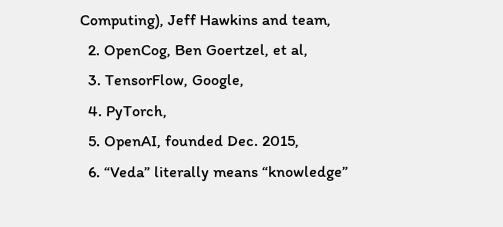Computing), Jeff Hawkins and team,
  2. OpenCog, Ben Goertzel, et al,
  3. TensorFlow, Google,
  4. PyTorch,
  5. OpenAI, founded Dec. 2015,
  6. “Veda” literally means “knowledge”